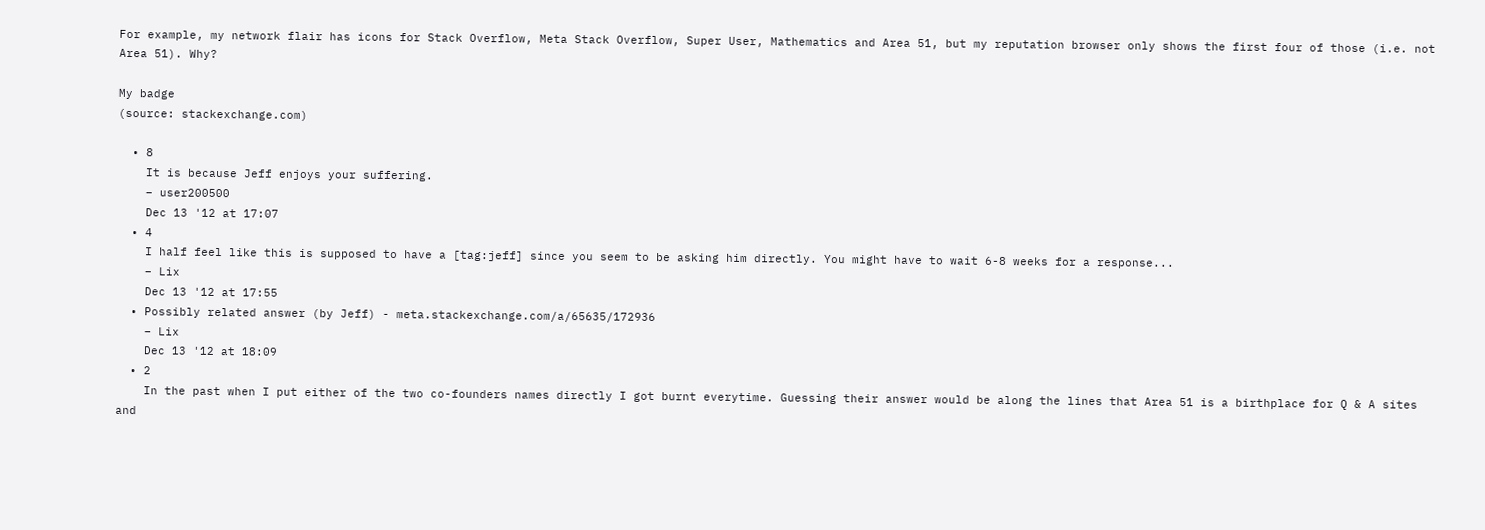For example, my network flair has icons for Stack Overflow, Meta Stack Overflow, Super User, Mathematics and Area 51, but my reputation browser only shows the first four of those (i.e. not Area 51). Why?

My badge
(source: stackexchange.com)

  • 8
    It is because Jeff enjoys your suffering.
    – user200500
    Dec 13 '12 at 17:07
  • 4
    I half feel like this is supposed to have a [tag:jeff] since you seem to be asking him directly. You might have to wait 6-8 weeks for a response...
    – Lix
    Dec 13 '12 at 17:55
  • Possibly related answer (by Jeff) - meta.stackexchange.com/a/65635/172936
    – Lix
    Dec 13 '12 at 18:09
  • 2
    In the past when I put either of the two co-founders names directly I got burnt everytime. Guessing their answer would be along the lines that Area 51 is a birthplace for Q & A sites and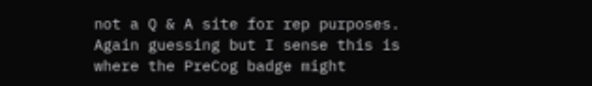not a Q & A site for rep purposes. Again guessing but I sense this is where the PreCog badge might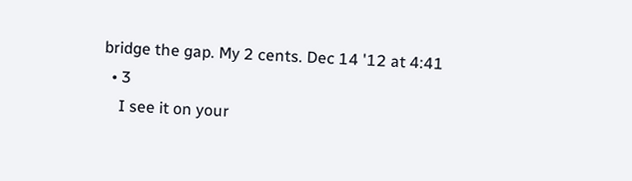bridge the gap. My 2 cents. Dec 14 '12 at 4:41
  • 3
    I see it on your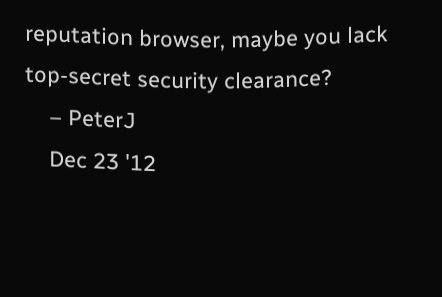reputation browser, maybe you lack top-secret security clearance?
    – PeterJ
    Dec 23 '12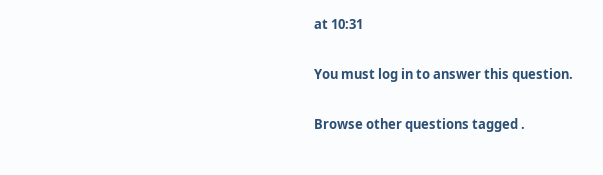at 10:31

You must log in to answer this question.

Browse other questions tagged .